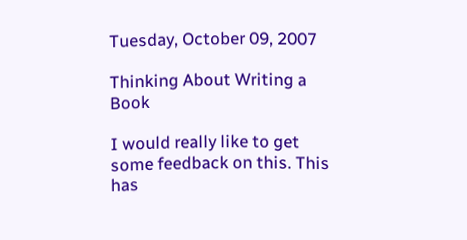Tuesday, October 09, 2007

Thinking About Writing a Book

I would really like to get some feedback on this. This has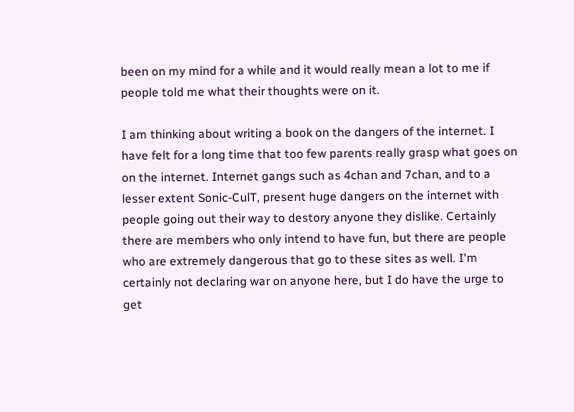been on my mind for a while and it would really mean a lot to me if people told me what their thoughts were on it.

I am thinking about writing a book on the dangers of the internet. I have felt for a long time that too few parents really grasp what goes on on the internet. Internet gangs such as 4chan and 7chan, and to a lesser extent Sonic-CulT, present huge dangers on the internet with people going out their way to destory anyone they dislike. Certainly there are members who only intend to have fun, but there are people who are extremely dangerous that go to these sites as well. I'm certainly not declaring war on anyone here, but I do have the urge to get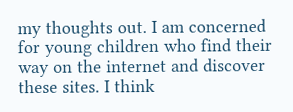my thoughts out. I am concerned for young children who find their way on the internet and discover these sites. I think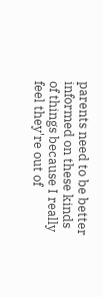parents need to be better informed on these kinds of things because I really feel they're out of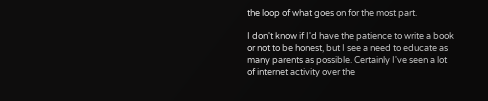the loop of what goes on for the most part.

I don't know if I'd have the patience to write a book or not to be honest, but I see a need to educate as many parents as possible. Certainly I've seen a lot of internet activity over the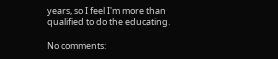years, so I feel I'm more than qualified to do the educating.

No comments: